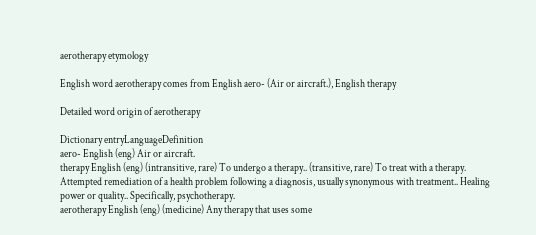aerotherapy etymology

English word aerotherapy comes from English aero- (Air or aircraft.), English therapy

Detailed word origin of aerotherapy

Dictionary entryLanguageDefinition
aero- English (eng) Air or aircraft.
therapy English (eng) (intransitive, rare) To undergo a therapy.. (transitive, rare) To treat with a therapy. Attempted remediation of a health problem following a diagnosis, usually synonymous with treatment.. Healing power or quality.. Specifically, psychotherapy.
aerotherapy English (eng) (medicine) Any therapy that uses some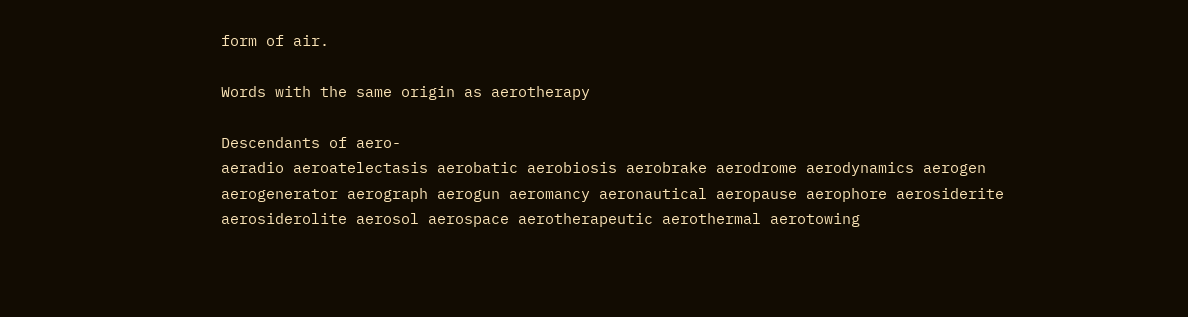form of air.

Words with the same origin as aerotherapy

Descendants of aero-
aeradio aeroatelectasis aerobatic aerobiosis aerobrake aerodrome aerodynamics aerogen aerogenerator aerograph aerogun aeromancy aeronautical aeropause aerophore aerosiderite aerosiderolite aerosol aerospace aerotherapeutic aerothermal aerotowing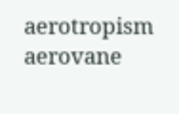aerotropism aerovane